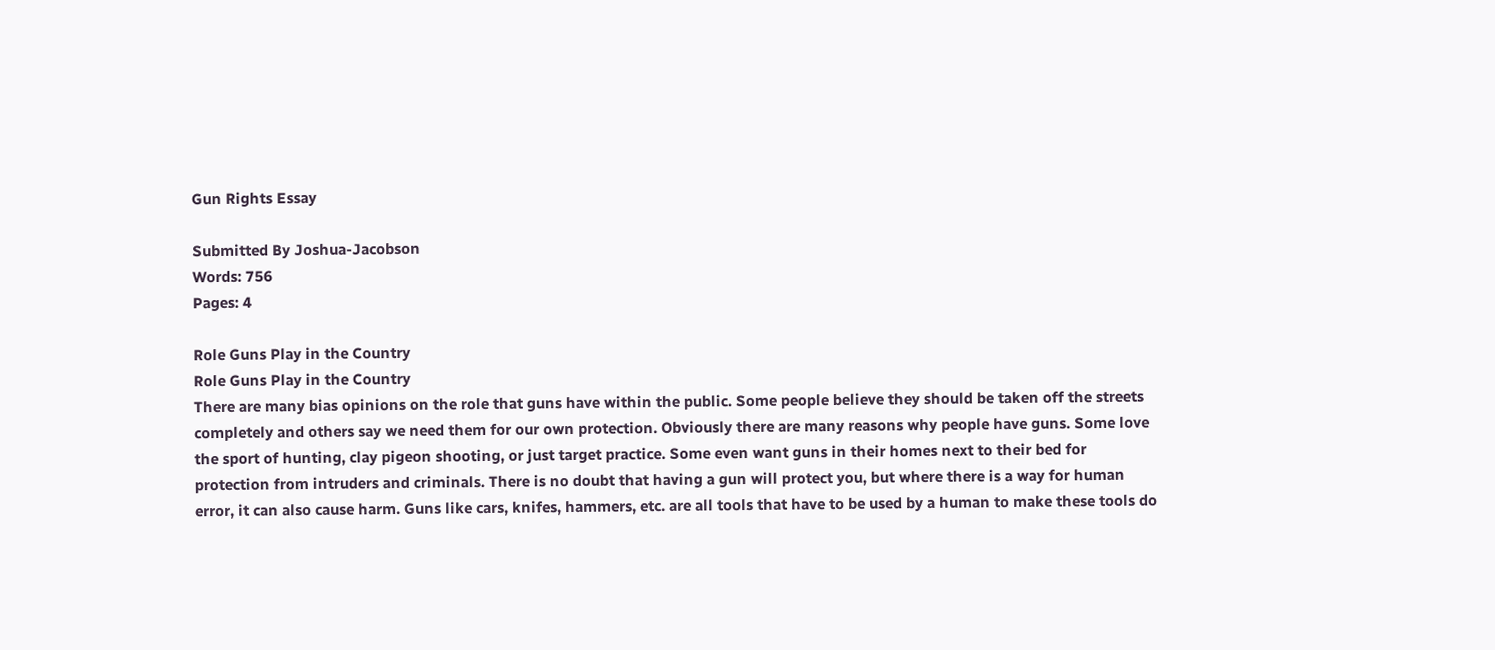Gun Rights Essay

Submitted By Joshua-Jacobson
Words: 756
Pages: 4

Role Guns Play in the Country
Role Guns Play in the Country
There are many bias opinions on the role that guns have within the public. Some people believe they should be taken off the streets completely and others say we need them for our own protection. Obviously there are many reasons why people have guns. Some love the sport of hunting, clay pigeon shooting, or just target practice. Some even want guns in their homes next to their bed for protection from intruders and criminals. There is no doubt that having a gun will protect you, but where there is a way for human error, it can also cause harm. Guns like cars, knifes, hammers, etc. are all tools that have to be used by a human to make these tools do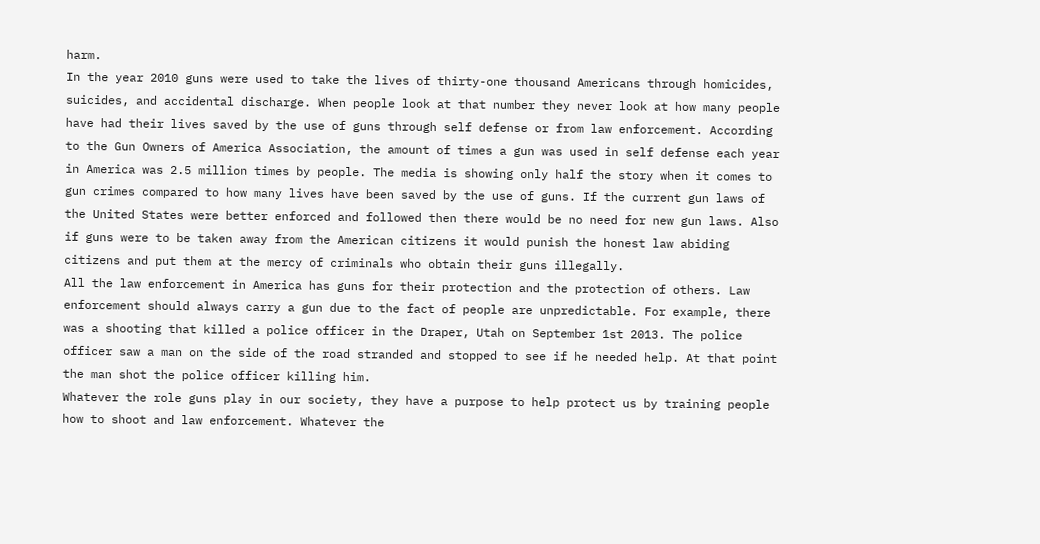harm.
In the year 2010 guns were used to take the lives of thirty-one thousand Americans through homicides, suicides, and accidental discharge. When people look at that number they never look at how many people have had their lives saved by the use of guns through self defense or from law enforcement. According to the Gun Owners of America Association, the amount of times a gun was used in self defense each year in America was 2.5 million times by people. The media is showing only half the story when it comes to gun crimes compared to how many lives have been saved by the use of guns. If the current gun laws of the United States were better enforced and followed then there would be no need for new gun laws. Also if guns were to be taken away from the American citizens it would punish the honest law abiding citizens and put them at the mercy of criminals who obtain their guns illegally.
All the law enforcement in America has guns for their protection and the protection of others. Law enforcement should always carry a gun due to the fact of people are unpredictable. For example, there was a shooting that killed a police officer in the Draper, Utah on September 1st 2013. The police officer saw a man on the side of the road stranded and stopped to see if he needed help. At that point the man shot the police officer killing him.
Whatever the role guns play in our society, they have a purpose to help protect us by training people how to shoot and law enforcement. Whatever the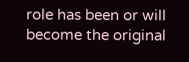role has been or will become the original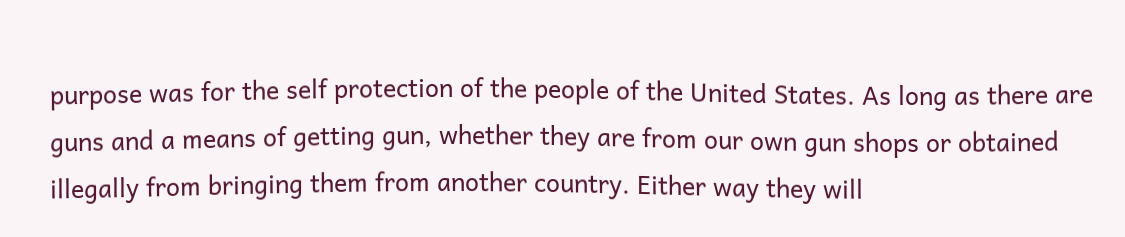purpose was for the self protection of the people of the United States. As long as there are guns and a means of getting gun, whether they are from our own gun shops or obtained illegally from bringing them from another country. Either way they will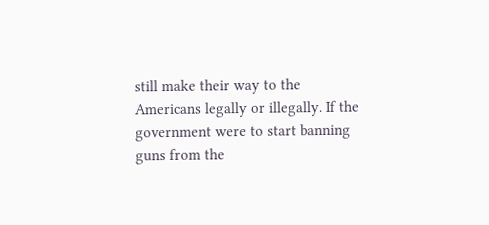still make their way to the Americans legally or illegally. If the government were to start banning guns from the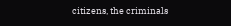citizens, the criminals